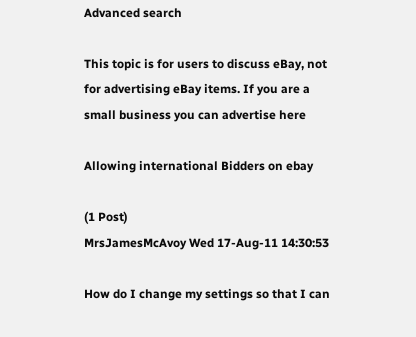Advanced search

This topic is for users to discuss eBay, not for advertising eBay items. If you are a small business you can advertise here

Allowing international Bidders on ebay

(1 Post)
MrsJamesMcAvoy Wed 17-Aug-11 14:30:53

How do I change my settings so that I can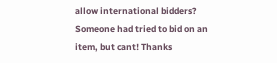allow international bidders? Someone had tried to bid on an item, but cant! Thanks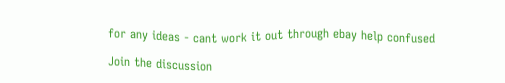for any ideas - cant work it out through ebay help confused

Join the discussion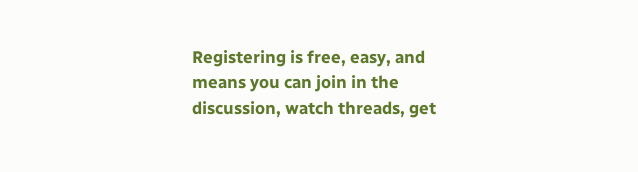Registering is free, easy, and means you can join in the discussion, watch threads, get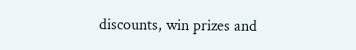discounts, win prizes and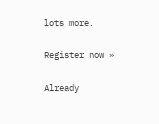lots more.

Register now »

Already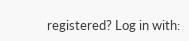registered? Log in with: